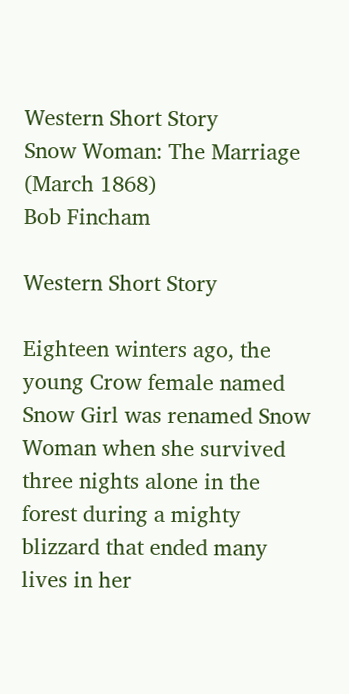Western Short Story
Snow Woman: The Marriage (March 1868)
Bob Fincham

Western Short Story

Eighteen winters ago, the young Crow female named Snow Girl was renamed Snow Woman when she survived three nights alone in the forest during a mighty blizzard that ended many lives in her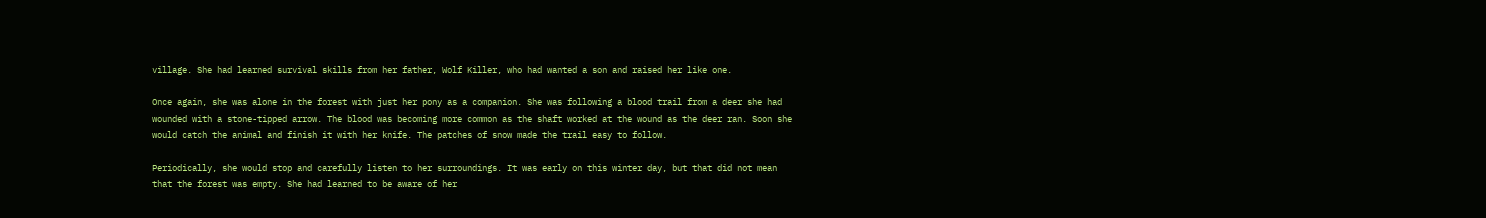village. She had learned survival skills from her father, Wolf Killer, who had wanted a son and raised her like one.

Once again, she was alone in the forest with just her pony as a companion. She was following a blood trail from a deer she had wounded with a stone-tipped arrow. The blood was becoming more common as the shaft worked at the wound as the deer ran. Soon she would catch the animal and finish it with her knife. The patches of snow made the trail easy to follow.

Periodically, she would stop and carefully listen to her surroundings. It was early on this winter day, but that did not mean that the forest was empty. She had learned to be aware of her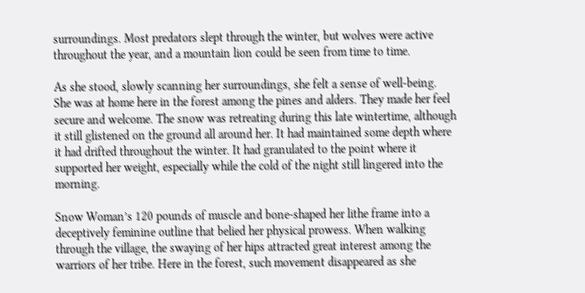surroundings. Most predators slept through the winter, but wolves were active throughout the year, and a mountain lion could be seen from time to time.

As she stood, slowly scanning her surroundings, she felt a sense of well-being. She was at home here in the forest among the pines and alders. They made her feel secure and welcome. The snow was retreating during this late wintertime, although it still glistened on the ground all around her. It had maintained some depth where it had drifted throughout the winter. It had granulated to the point where it supported her weight, especially while the cold of the night still lingered into the morning.

Snow Woman’s 120 pounds of muscle and bone-shaped her lithe frame into a deceptively feminine outline that belied her physical prowess. When walking through the village, the swaying of her hips attracted great interest among the warriors of her tribe. Here in the forest, such movement disappeared as she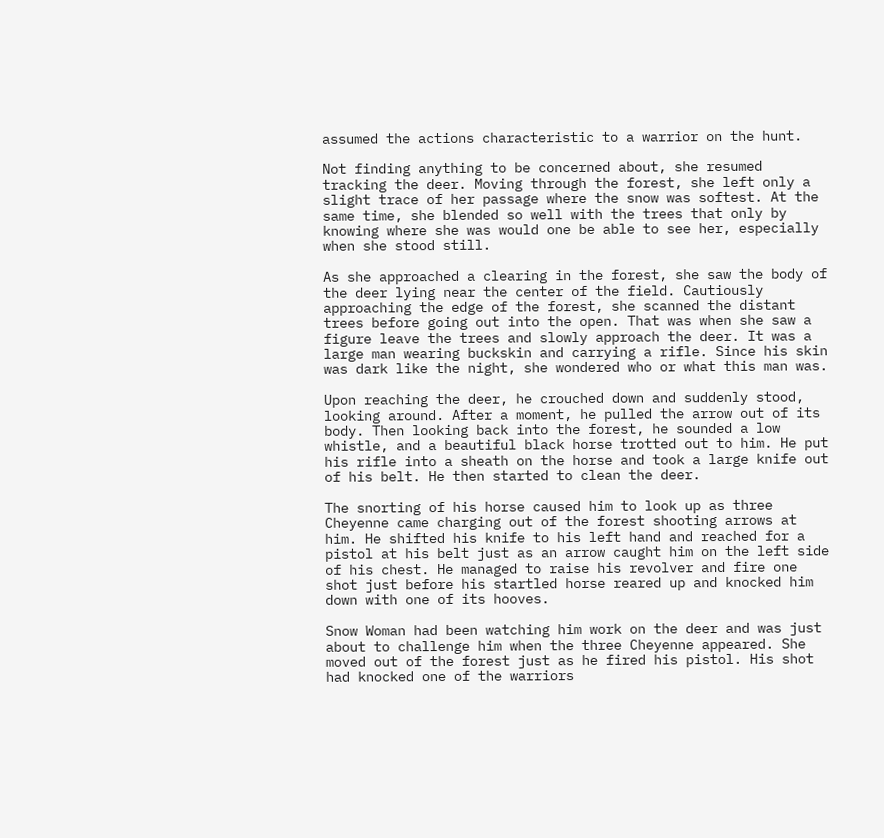assumed the actions characteristic to a warrior on the hunt.

Not finding anything to be concerned about, she resumed tracking the deer. Moving through the forest, she left only a slight trace of her passage where the snow was softest. At the same time, she blended so well with the trees that only by knowing where she was would one be able to see her, especially when she stood still.

As she approached a clearing in the forest, she saw the body of the deer lying near the center of the field. Cautiously approaching the edge of the forest, she scanned the distant trees before going out into the open. That was when she saw a figure leave the trees and slowly approach the deer. It was a large man wearing buckskin and carrying a rifle. Since his skin was dark like the night, she wondered who or what this man was.

Upon reaching the deer, he crouched down and suddenly stood, looking around. After a moment, he pulled the arrow out of its body. Then looking back into the forest, he sounded a low whistle, and a beautiful black horse trotted out to him. He put his rifle into a sheath on the horse and took a large knife out of his belt. He then started to clean the deer.

The snorting of his horse caused him to look up as three Cheyenne came charging out of the forest shooting arrows at him. He shifted his knife to his left hand and reached for a pistol at his belt just as an arrow caught him on the left side of his chest. He managed to raise his revolver and fire one shot just before his startled horse reared up and knocked him down with one of its hooves.

Snow Woman had been watching him work on the deer and was just about to challenge him when the three Cheyenne appeared. She moved out of the forest just as he fired his pistol. His shot had knocked one of the warriors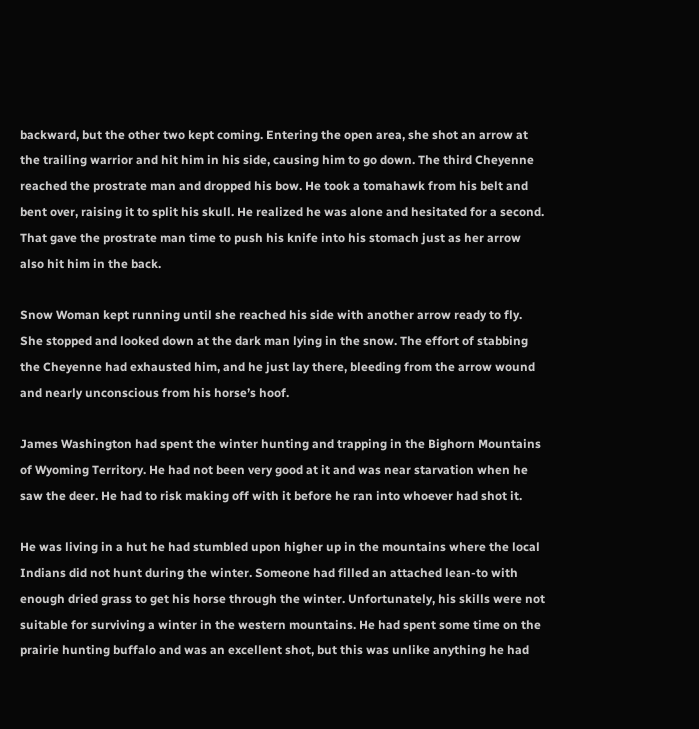backward, but the other two kept coming. Entering the open area, she shot an arrow at the trailing warrior and hit him in his side, causing him to go down. The third Cheyenne reached the prostrate man and dropped his bow. He took a tomahawk from his belt and bent over, raising it to split his skull. He realized he was alone and hesitated for a second. That gave the prostrate man time to push his knife into his stomach just as her arrow also hit him in the back.

Snow Woman kept running until she reached his side with another arrow ready to fly. She stopped and looked down at the dark man lying in the snow. The effort of stabbing the Cheyenne had exhausted him, and he just lay there, bleeding from the arrow wound and nearly unconscious from his horse’s hoof.

James Washington had spent the winter hunting and trapping in the Bighorn Mountains of Wyoming Territory. He had not been very good at it and was near starvation when he saw the deer. He had to risk making off with it before he ran into whoever had shot it.

He was living in a hut he had stumbled upon higher up in the mountains where the local Indians did not hunt during the winter. Someone had filled an attached lean-to with enough dried grass to get his horse through the winter. Unfortunately, his skills were not suitable for surviving a winter in the western mountains. He had spent some time on the prairie hunting buffalo and was an excellent shot, but this was unlike anything he had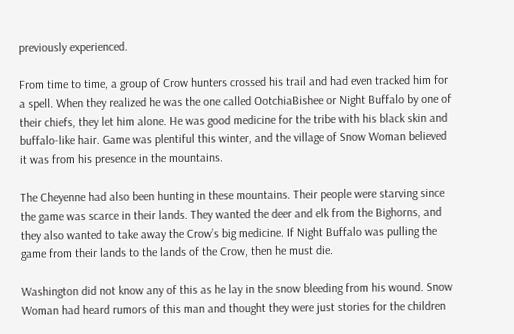previously experienced.

From time to time, a group of Crow hunters crossed his trail and had even tracked him for a spell. When they realized he was the one called OotchiaBishee or Night Buffalo by one of their chiefs, they let him alone. He was good medicine for the tribe with his black skin and buffalo-like hair. Game was plentiful this winter, and the village of Snow Woman believed it was from his presence in the mountains.

The Cheyenne had also been hunting in these mountains. Their people were starving since the game was scarce in their lands. They wanted the deer and elk from the Bighorns, and they also wanted to take away the Crow’s big medicine. If Night Buffalo was pulling the game from their lands to the lands of the Crow, then he must die.

Washington did not know any of this as he lay in the snow bleeding from his wound. Snow Woman had heard rumors of this man and thought they were just stories for the children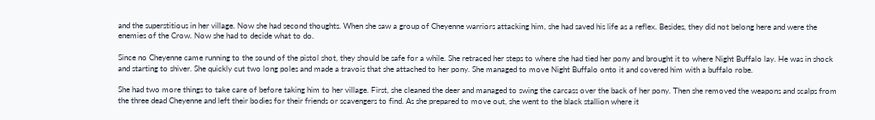and the superstitious in her village. Now she had second thoughts. When she saw a group of Cheyenne warriors attacking him, she had saved his life as a reflex. Besides, they did not belong here and were the enemies of the Crow. Now she had to decide what to do.

Since no Cheyenne came running to the sound of the pistol shot, they should be safe for a while. She retraced her steps to where she had tied her pony and brought it to where Night Buffalo lay. He was in shock and starting to shiver. She quickly cut two long poles and made a travois that she attached to her pony. She managed to move Night Buffalo onto it and covered him with a buffalo robe.

She had two more things to take care of before taking him to her village. First, she cleaned the deer and managed to swing the carcass over the back of her pony. Then she removed the weapons and scalps from the three dead Cheyenne and left their bodies for their friends or scavengers to find. As she prepared to move out, she went to the black stallion where it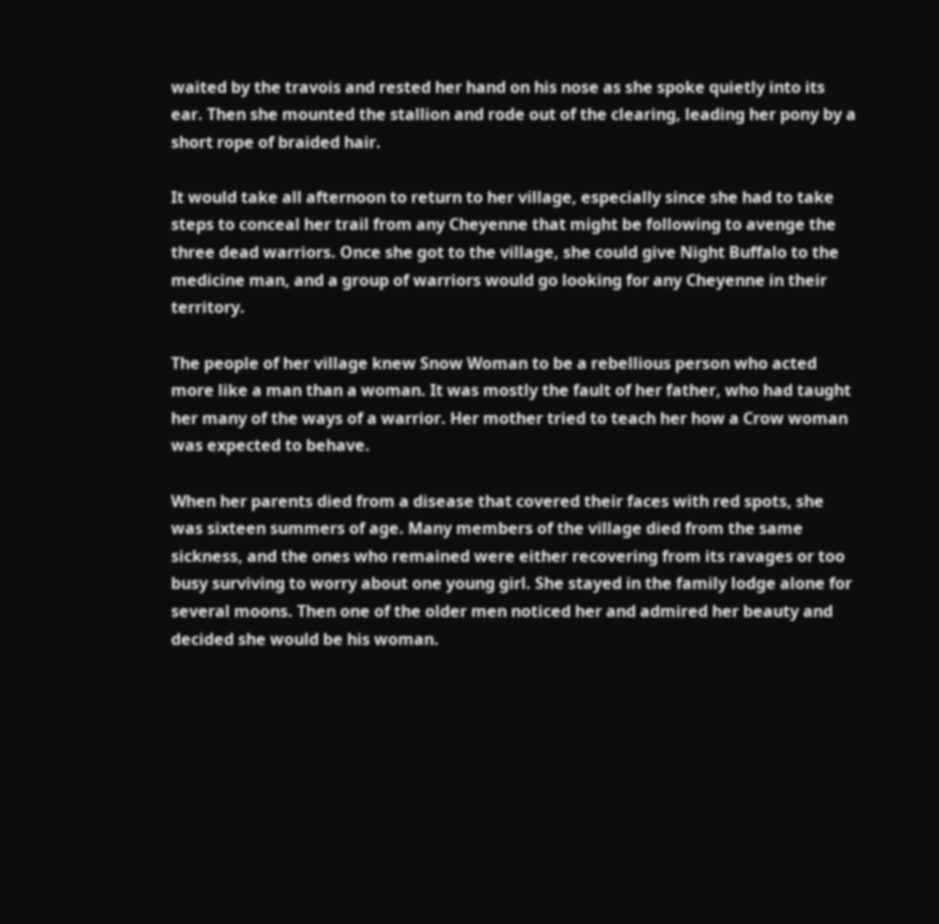waited by the travois and rested her hand on his nose as she spoke quietly into its ear. Then she mounted the stallion and rode out of the clearing, leading her pony by a short rope of braided hair.

It would take all afternoon to return to her village, especially since she had to take steps to conceal her trail from any Cheyenne that might be following to avenge the three dead warriors. Once she got to the village, she could give Night Buffalo to the medicine man, and a group of warriors would go looking for any Cheyenne in their territory.

The people of her village knew Snow Woman to be a rebellious person who acted more like a man than a woman. It was mostly the fault of her father, who had taught her many of the ways of a warrior. Her mother tried to teach her how a Crow woman was expected to behave.

When her parents died from a disease that covered their faces with red spots, she was sixteen summers of age. Many members of the village died from the same sickness, and the ones who remained were either recovering from its ravages or too busy surviving to worry about one young girl. She stayed in the family lodge alone for several moons. Then one of the older men noticed her and admired her beauty and decided she would be his woman.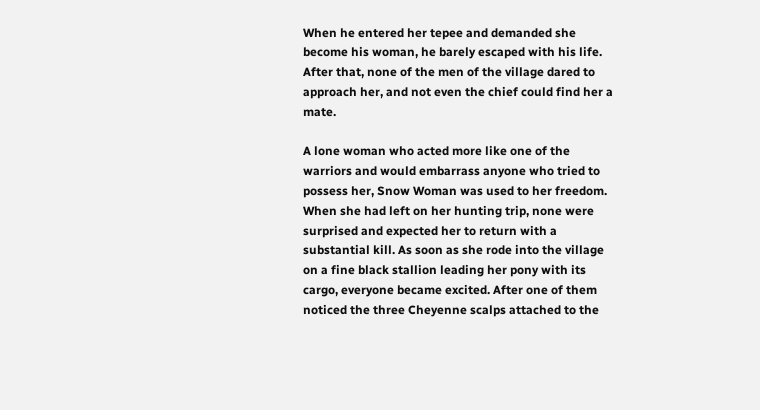When he entered her tepee and demanded she become his woman, he barely escaped with his life. After that, none of the men of the village dared to approach her, and not even the chief could find her a mate.

A lone woman who acted more like one of the warriors and would embarrass anyone who tried to possess her, Snow Woman was used to her freedom. When she had left on her hunting trip, none were surprised and expected her to return with a substantial kill. As soon as she rode into the village on a fine black stallion leading her pony with its cargo, everyone became excited. After one of them noticed the three Cheyenne scalps attached to the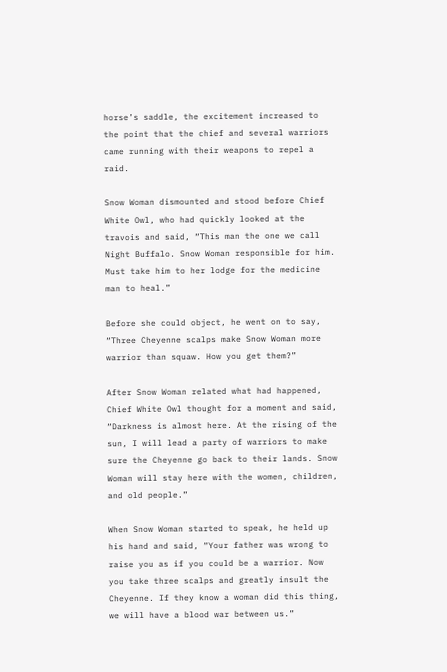horse’s saddle, the excitement increased to the point that the chief and several warriors came running with their weapons to repel a raid.

Snow Woman dismounted and stood before Chief White Owl, who had quickly looked at the travois and said, “This man the one we call Night Buffalo. Snow Woman responsible for him. Must take him to her lodge for the medicine man to heal.”

Before she could object, he went on to say, “Three Cheyenne scalps make Snow Woman more warrior than squaw. How you get them?”

After Snow Woman related what had happened, Chief White Owl thought for a moment and said, “Darkness is almost here. At the rising of the sun, I will lead a party of warriors to make sure the Cheyenne go back to their lands. Snow Woman will stay here with the women, children, and old people.”

When Snow Woman started to speak, he held up his hand and said, “Your father was wrong to raise you as if you could be a warrior. Now you take three scalps and greatly insult the Cheyenne. If they know a woman did this thing, we will have a blood war between us.”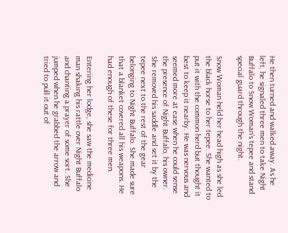He then turned and walked away. As he left, he signaled three men to take Night Buffalo to Snow Woman’s tepee and stand special guard through the night.

Snow Woman held her head high as she led the black horse to her tepee. She wanted to put it with the common herd but thought it best to keep it nearby. He was nervous and seemed more at ease when he could sense the presence of Night Buffalo, his owner. She removed his saddle and set it by the tepee next to the rest of the gear belonging to Night Buffalo. She made sure that a blanket covered all his weapons. He had enough of these for three men.

Entering her lodge, she saw the medicine man shaking his rattle over Night Buffalo and chanting a prayer of some sort. She jumped when he grabbed the arrow and tried to pull it out of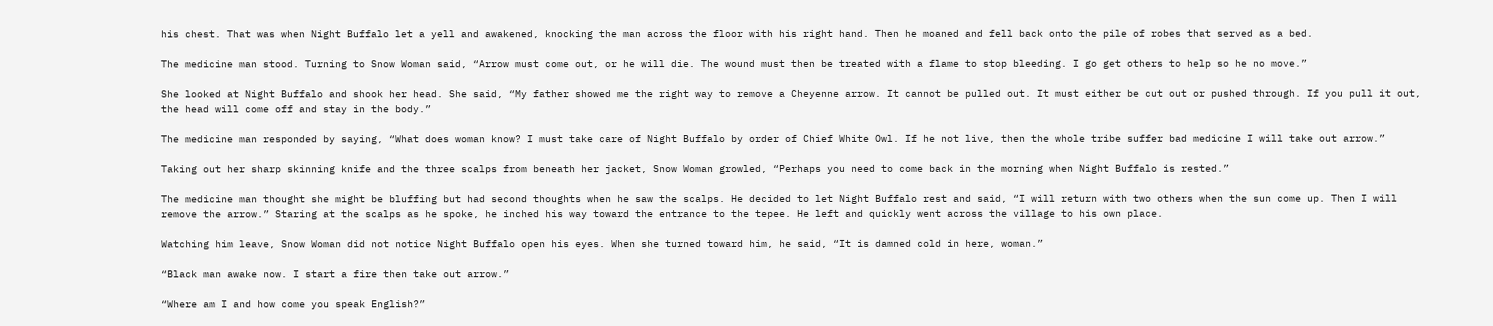his chest. That was when Night Buffalo let a yell and awakened, knocking the man across the floor with his right hand. Then he moaned and fell back onto the pile of robes that served as a bed.

The medicine man stood. Turning to Snow Woman said, “Arrow must come out, or he will die. The wound must then be treated with a flame to stop bleeding. I go get others to help so he no move.”

She looked at Night Buffalo and shook her head. She said, “My father showed me the right way to remove a Cheyenne arrow. It cannot be pulled out. It must either be cut out or pushed through. If you pull it out, the head will come off and stay in the body.”

The medicine man responded by saying, “What does woman know? I must take care of Night Buffalo by order of Chief White Owl. If he not live, then the whole tribe suffer bad medicine I will take out arrow.”

Taking out her sharp skinning knife and the three scalps from beneath her jacket, Snow Woman growled, “Perhaps you need to come back in the morning when Night Buffalo is rested.”

The medicine man thought she might be bluffing but had second thoughts when he saw the scalps. He decided to let Night Buffalo rest and said, “I will return with two others when the sun come up. Then I will remove the arrow.” Staring at the scalps as he spoke, he inched his way toward the entrance to the tepee. He left and quickly went across the village to his own place.

Watching him leave, Snow Woman did not notice Night Buffalo open his eyes. When she turned toward him, he said, “It is damned cold in here, woman.”

“Black man awake now. I start a fire then take out arrow.”

“Where am I and how come you speak English?”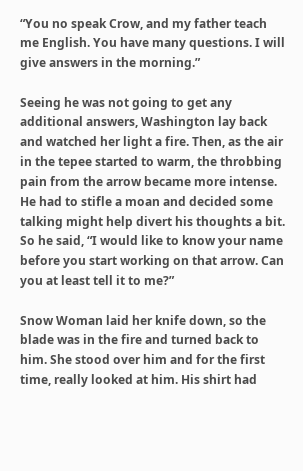“You no speak Crow, and my father teach me English. You have many questions. I will give answers in the morning.”

Seeing he was not going to get any additional answers, Washington lay back and watched her light a fire. Then, as the air in the tepee started to warm, the throbbing pain from the arrow became more intense. He had to stifle a moan and decided some talking might help divert his thoughts a bit. So he said, “I would like to know your name before you start working on that arrow. Can you at least tell it to me?”

Snow Woman laid her knife down, so the blade was in the fire and turned back to him. She stood over him and for the first time, really looked at him. His shirt had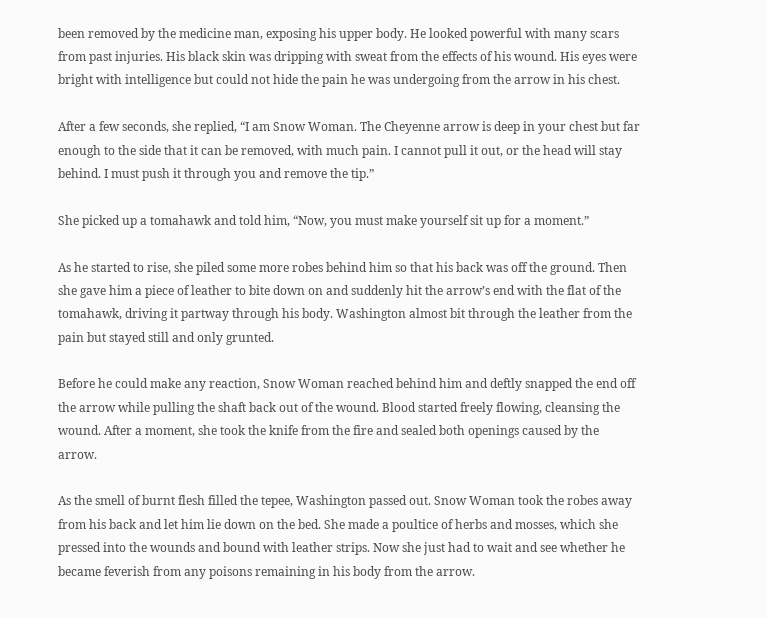been removed by the medicine man, exposing his upper body. He looked powerful with many scars from past injuries. His black skin was dripping with sweat from the effects of his wound. His eyes were bright with intelligence but could not hide the pain he was undergoing from the arrow in his chest.

After a few seconds, she replied, “I am Snow Woman. The Cheyenne arrow is deep in your chest but far enough to the side that it can be removed, with much pain. I cannot pull it out, or the head will stay behind. I must push it through you and remove the tip.”

She picked up a tomahawk and told him, “Now, you must make yourself sit up for a moment.”

As he started to rise, she piled some more robes behind him so that his back was off the ground. Then she gave him a piece of leather to bite down on and suddenly hit the arrow’s end with the flat of the tomahawk, driving it partway through his body. Washington almost bit through the leather from the pain but stayed still and only grunted.

Before he could make any reaction, Snow Woman reached behind him and deftly snapped the end off the arrow while pulling the shaft back out of the wound. Blood started freely flowing, cleansing the wound. After a moment, she took the knife from the fire and sealed both openings caused by the arrow.

As the smell of burnt flesh filled the tepee, Washington passed out. Snow Woman took the robes away from his back and let him lie down on the bed. She made a poultice of herbs and mosses, which she pressed into the wounds and bound with leather strips. Now she just had to wait and see whether he became feverish from any poisons remaining in his body from the arrow.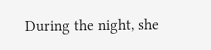During the night, she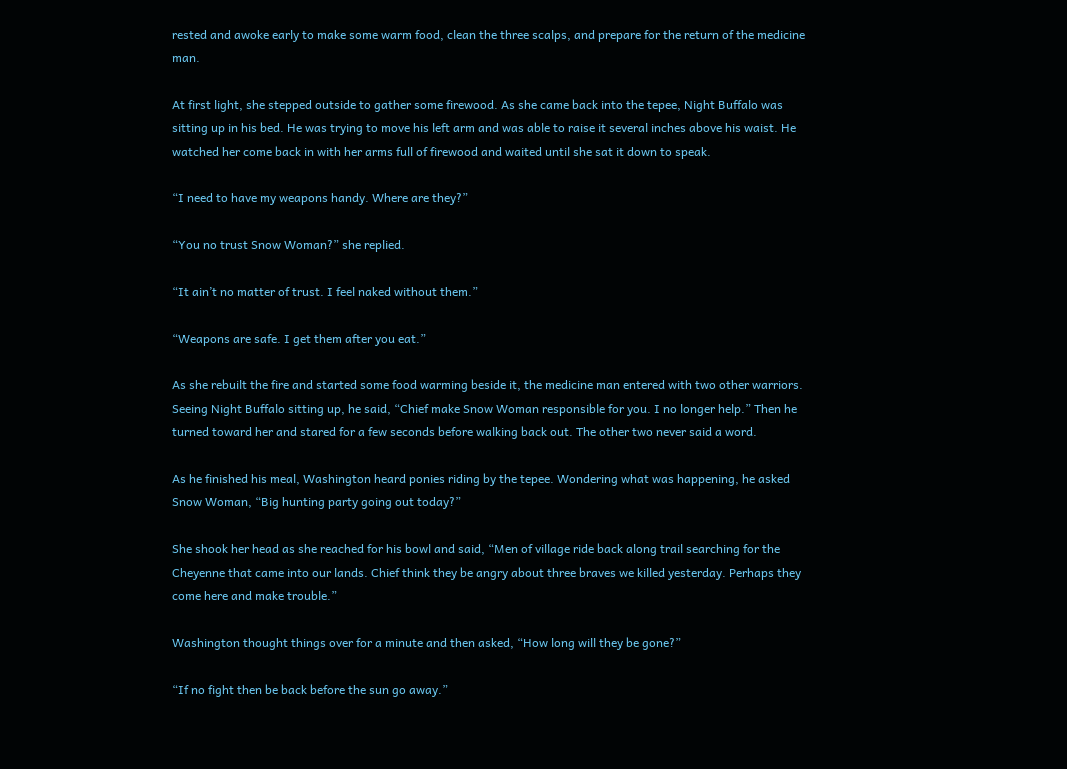rested and awoke early to make some warm food, clean the three scalps, and prepare for the return of the medicine man.

At first light, she stepped outside to gather some firewood. As she came back into the tepee, Night Buffalo was sitting up in his bed. He was trying to move his left arm and was able to raise it several inches above his waist. He watched her come back in with her arms full of firewood and waited until she sat it down to speak.

“I need to have my weapons handy. Where are they?”

“You no trust Snow Woman?” she replied.

“It ain’t no matter of trust. I feel naked without them.”

“Weapons are safe. I get them after you eat.”

As she rebuilt the fire and started some food warming beside it, the medicine man entered with two other warriors. Seeing Night Buffalo sitting up, he said, “Chief make Snow Woman responsible for you. I no longer help.” Then he turned toward her and stared for a few seconds before walking back out. The other two never said a word.

As he finished his meal, Washington heard ponies riding by the tepee. Wondering what was happening, he asked Snow Woman, “Big hunting party going out today?”

She shook her head as she reached for his bowl and said, “Men of village ride back along trail searching for the Cheyenne that came into our lands. Chief think they be angry about three braves we killed yesterday. Perhaps they come here and make trouble.”

Washington thought things over for a minute and then asked, “How long will they be gone?”

“If no fight then be back before the sun go away.”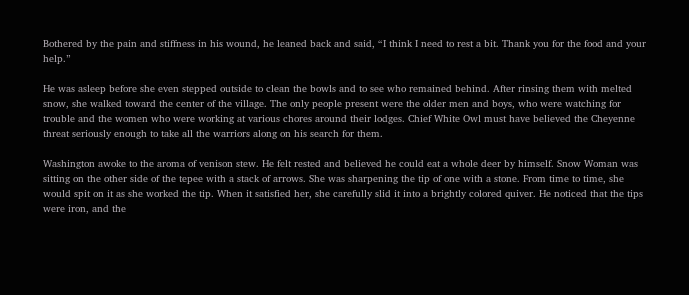Bothered by the pain and stiffness in his wound, he leaned back and said, “I think I need to rest a bit. Thank you for the food and your help.”

He was asleep before she even stepped outside to clean the bowls and to see who remained behind. After rinsing them with melted snow, she walked toward the center of the village. The only people present were the older men and boys, who were watching for trouble and the women who were working at various chores around their lodges. Chief White Owl must have believed the Cheyenne threat seriously enough to take all the warriors along on his search for them.

Washington awoke to the aroma of venison stew. He felt rested and believed he could eat a whole deer by himself. Snow Woman was sitting on the other side of the tepee with a stack of arrows. She was sharpening the tip of one with a stone. From time to time, she would spit on it as she worked the tip. When it satisfied her, she carefully slid it into a brightly colored quiver. He noticed that the tips were iron, and the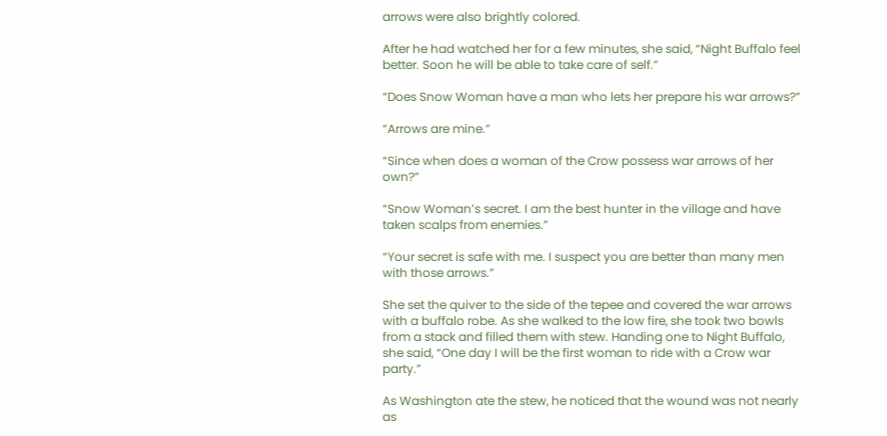arrows were also brightly colored.

After he had watched her for a few minutes, she said, “Night Buffalo feel better. Soon he will be able to take care of self.”

“Does Snow Woman have a man who lets her prepare his war arrows?”

“Arrows are mine.”

“Since when does a woman of the Crow possess war arrows of her own?”

“Snow Woman’s secret. I am the best hunter in the village and have taken scalps from enemies.”

“Your secret is safe with me. I suspect you are better than many men with those arrows.”

She set the quiver to the side of the tepee and covered the war arrows with a buffalo robe. As she walked to the low fire, she took two bowls from a stack and filled them with stew. Handing one to Night Buffalo, she said, “One day I will be the first woman to ride with a Crow war party.”

As Washington ate the stew, he noticed that the wound was not nearly as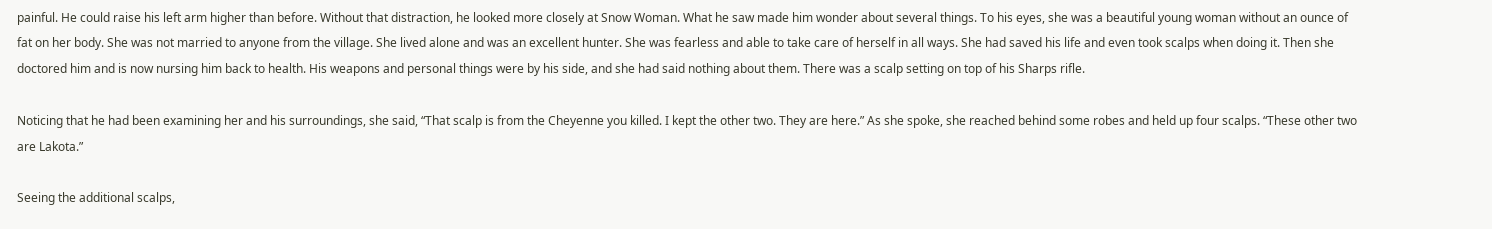painful. He could raise his left arm higher than before. Without that distraction, he looked more closely at Snow Woman. What he saw made him wonder about several things. To his eyes, she was a beautiful young woman without an ounce of fat on her body. She was not married to anyone from the village. She lived alone and was an excellent hunter. She was fearless and able to take care of herself in all ways. She had saved his life and even took scalps when doing it. Then she doctored him and is now nursing him back to health. His weapons and personal things were by his side, and she had said nothing about them. There was a scalp setting on top of his Sharps rifle.

Noticing that he had been examining her and his surroundings, she said, “That scalp is from the Cheyenne you killed. I kept the other two. They are here.” As she spoke, she reached behind some robes and held up four scalps. “These other two are Lakota.”

Seeing the additional scalps,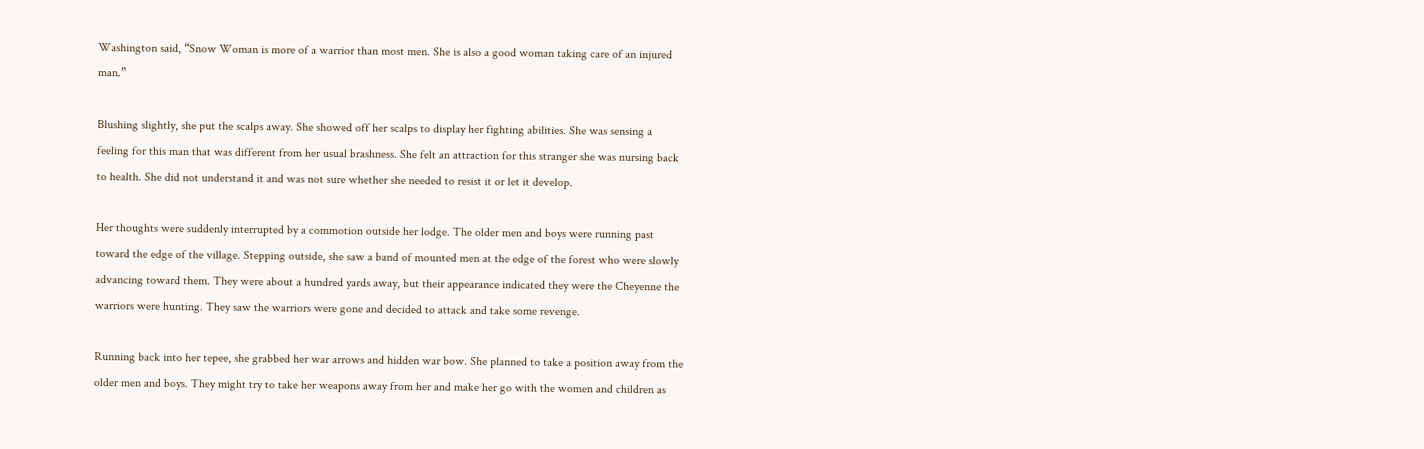Washington said, “Snow Woman is more of a warrior than most men. She is also a good woman taking care of an injured man.”

Blushing slightly, she put the scalps away. She showed off her scalps to display her fighting abilities. She was sensing a feeling for this man that was different from her usual brashness. She felt an attraction for this stranger she was nursing back to health. She did not understand it and was not sure whether she needed to resist it or let it develop.

Her thoughts were suddenly interrupted by a commotion outside her lodge. The older men and boys were running past toward the edge of the village. Stepping outside, she saw a band of mounted men at the edge of the forest who were slowly advancing toward them. They were about a hundred yards away, but their appearance indicated they were the Cheyenne the warriors were hunting. They saw the warriors were gone and decided to attack and take some revenge.

Running back into her tepee, she grabbed her war arrows and hidden war bow. She planned to take a position away from the older men and boys. They might try to take her weapons away from her and make her go with the women and children as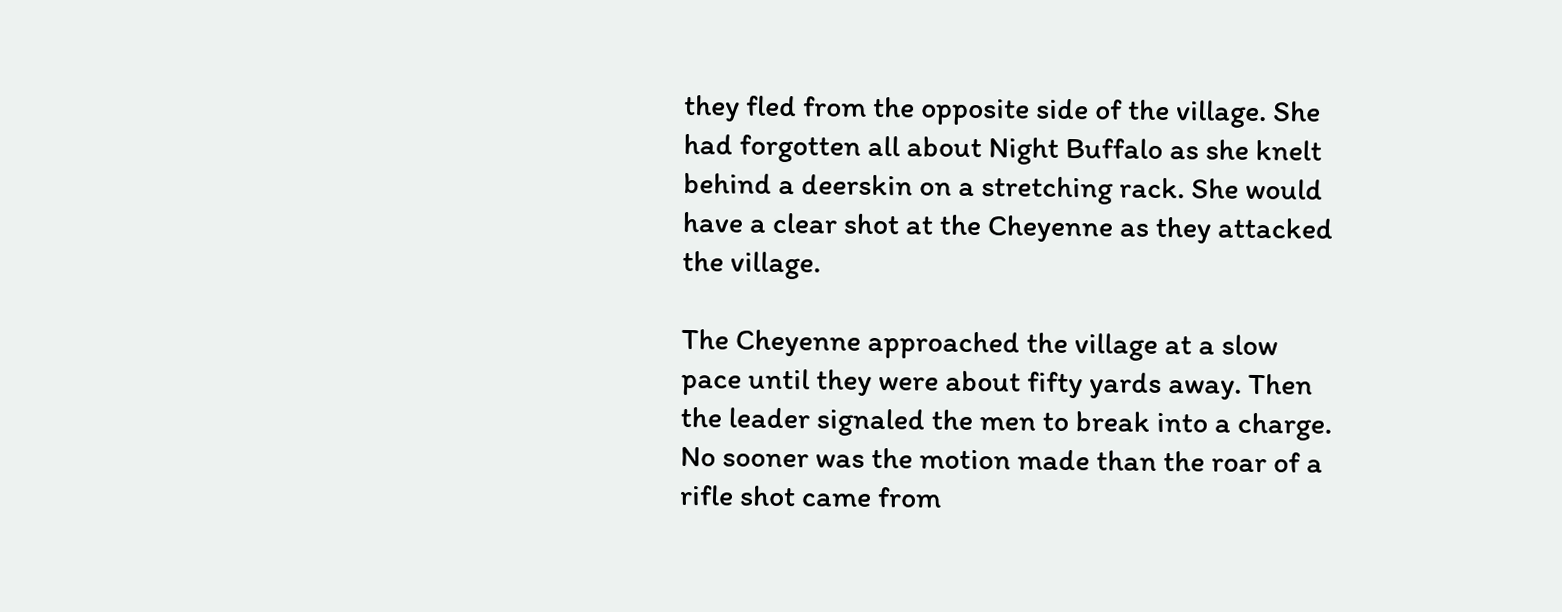they fled from the opposite side of the village. She had forgotten all about Night Buffalo as she knelt behind a deerskin on a stretching rack. She would have a clear shot at the Cheyenne as they attacked the village.

The Cheyenne approached the village at a slow pace until they were about fifty yards away. Then the leader signaled the men to break into a charge. No sooner was the motion made than the roar of a rifle shot came from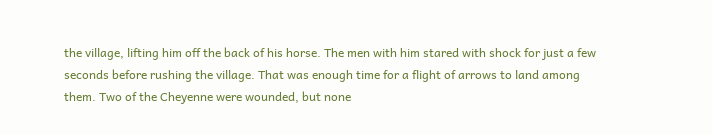the village, lifting him off the back of his horse. The men with him stared with shock for just a few seconds before rushing the village. That was enough time for a flight of arrows to land among them. Two of the Cheyenne were wounded, but none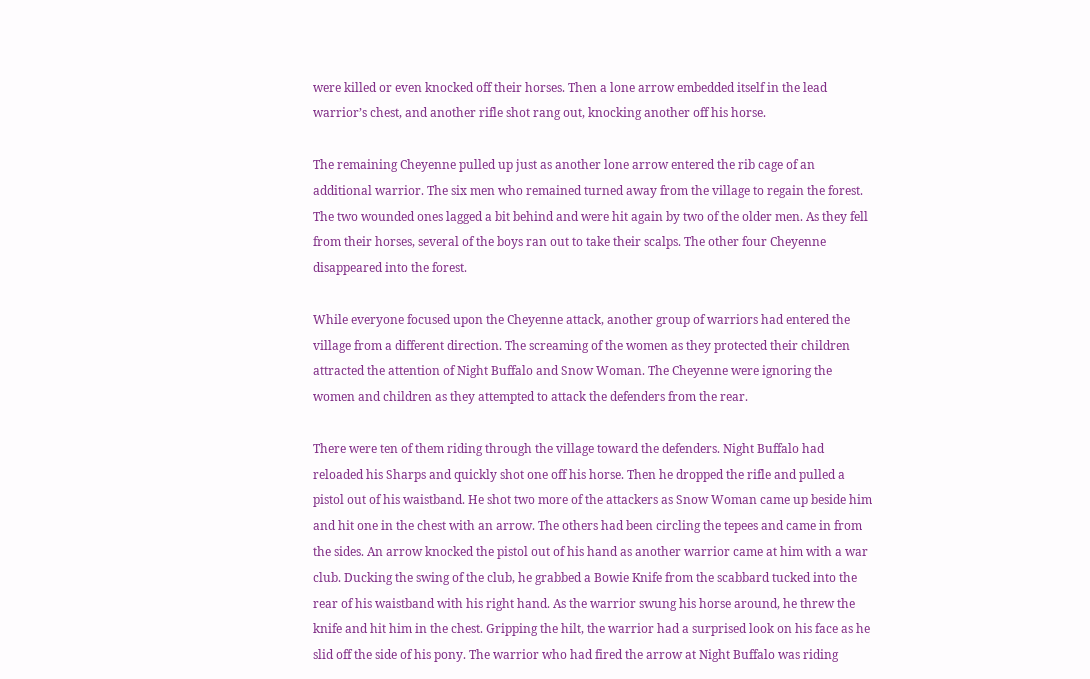were killed or even knocked off their horses. Then a lone arrow embedded itself in the lead warrior’s chest, and another rifle shot rang out, knocking another off his horse.

The remaining Cheyenne pulled up just as another lone arrow entered the rib cage of an additional warrior. The six men who remained turned away from the village to regain the forest. The two wounded ones lagged a bit behind and were hit again by two of the older men. As they fell from their horses, several of the boys ran out to take their scalps. The other four Cheyenne disappeared into the forest.

While everyone focused upon the Cheyenne attack, another group of warriors had entered the village from a different direction. The screaming of the women as they protected their children attracted the attention of Night Buffalo and Snow Woman. The Cheyenne were ignoring the women and children as they attempted to attack the defenders from the rear.

There were ten of them riding through the village toward the defenders. Night Buffalo had reloaded his Sharps and quickly shot one off his horse. Then he dropped the rifle and pulled a pistol out of his waistband. He shot two more of the attackers as Snow Woman came up beside him and hit one in the chest with an arrow. The others had been circling the tepees and came in from the sides. An arrow knocked the pistol out of his hand as another warrior came at him with a war club. Ducking the swing of the club, he grabbed a Bowie Knife from the scabbard tucked into the rear of his waistband with his right hand. As the warrior swung his horse around, he threw the knife and hit him in the chest. Gripping the hilt, the warrior had a surprised look on his face as he slid off the side of his pony. The warrior who had fired the arrow at Night Buffalo was riding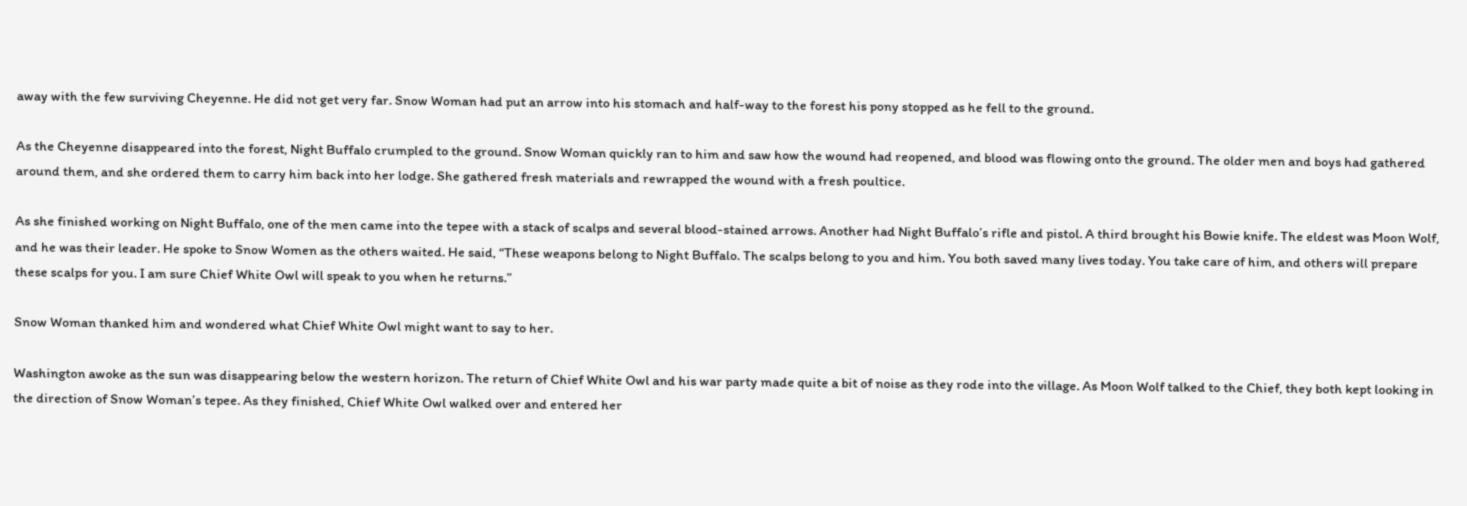away with the few surviving Cheyenne. He did not get very far. Snow Woman had put an arrow into his stomach and half-way to the forest his pony stopped as he fell to the ground.

As the Cheyenne disappeared into the forest, Night Buffalo crumpled to the ground. Snow Woman quickly ran to him and saw how the wound had reopened, and blood was flowing onto the ground. The older men and boys had gathered around them, and she ordered them to carry him back into her lodge. She gathered fresh materials and rewrapped the wound with a fresh poultice.

As she finished working on Night Buffalo, one of the men came into the tepee with a stack of scalps and several blood-stained arrows. Another had Night Buffalo’s rifle and pistol. A third brought his Bowie knife. The eldest was Moon Wolf, and he was their leader. He spoke to Snow Women as the others waited. He said, “These weapons belong to Night Buffalo. The scalps belong to you and him. You both saved many lives today. You take care of him, and others will prepare these scalps for you. I am sure Chief White Owl will speak to you when he returns.”

Snow Woman thanked him and wondered what Chief White Owl might want to say to her.

Washington awoke as the sun was disappearing below the western horizon. The return of Chief White Owl and his war party made quite a bit of noise as they rode into the village. As Moon Wolf talked to the Chief, they both kept looking in the direction of Snow Woman’s tepee. As they finished, Chief White Owl walked over and entered her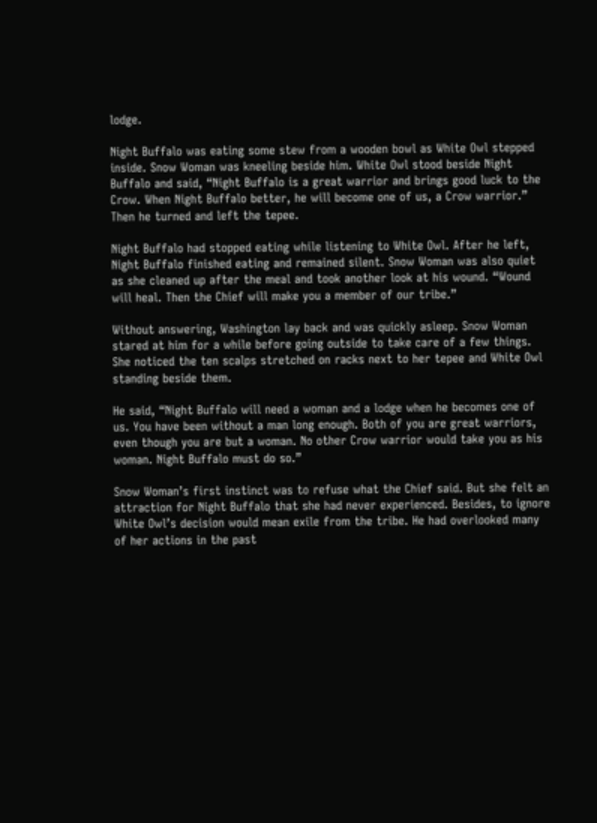lodge.

Night Buffalo was eating some stew from a wooden bowl as White Owl stepped inside. Snow Woman was kneeling beside him. White Owl stood beside Night Buffalo and said, “Night Buffalo is a great warrior and brings good luck to the Crow. When Night Buffalo better, he will become one of us, a Crow warrior.” Then he turned and left the tepee.

Night Buffalo had stopped eating while listening to White Owl. After he left, Night Buffalo finished eating and remained silent. Snow Woman was also quiet as she cleaned up after the meal and took another look at his wound. “Wound will heal. Then the Chief will make you a member of our tribe.”

Without answering, Washington lay back and was quickly asleep. Snow Woman stared at him for a while before going outside to take care of a few things. She noticed the ten scalps stretched on racks next to her tepee and White Owl standing beside them.

He said, “Night Buffalo will need a woman and a lodge when he becomes one of us. You have been without a man long enough. Both of you are great warriors, even though you are but a woman. No other Crow warrior would take you as his woman. Night Buffalo must do so.”

Snow Woman’s first instinct was to refuse what the Chief said. But she felt an attraction for Night Buffalo that she had never experienced. Besides, to ignore White Owl’s decision would mean exile from the tribe. He had overlooked many of her actions in the past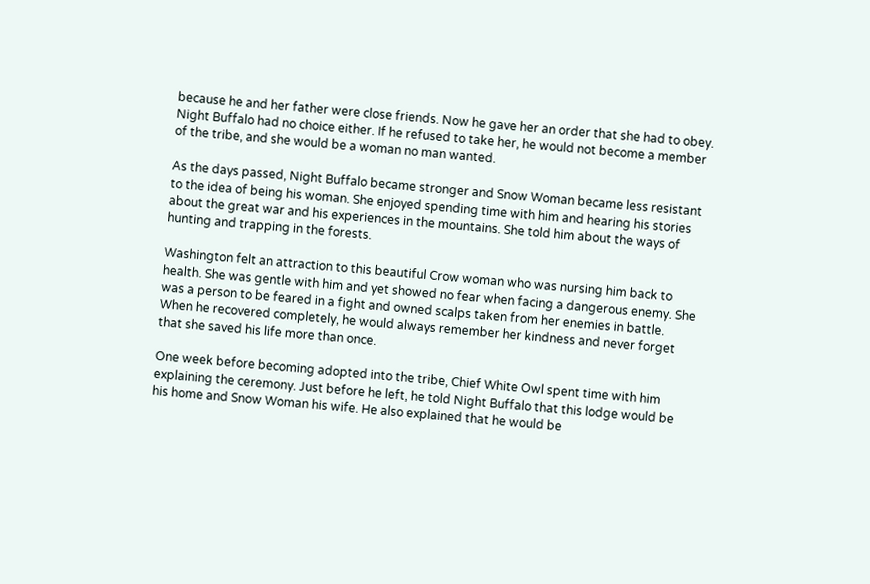because he and her father were close friends. Now he gave her an order that she had to obey. Night Buffalo had no choice either. If he refused to take her, he would not become a member of the tribe, and she would be a woman no man wanted.

As the days passed, Night Buffalo became stronger and Snow Woman became less resistant to the idea of being his woman. She enjoyed spending time with him and hearing his stories about the great war and his experiences in the mountains. She told him about the ways of hunting and trapping in the forests.

Washington felt an attraction to this beautiful Crow woman who was nursing him back to health. She was gentle with him and yet showed no fear when facing a dangerous enemy. She was a person to be feared in a fight and owned scalps taken from her enemies in battle. When he recovered completely, he would always remember her kindness and never forget that she saved his life more than once.

One week before becoming adopted into the tribe, Chief White Owl spent time with him explaining the ceremony. Just before he left, he told Night Buffalo that this lodge would be his home and Snow Woman his wife. He also explained that he would be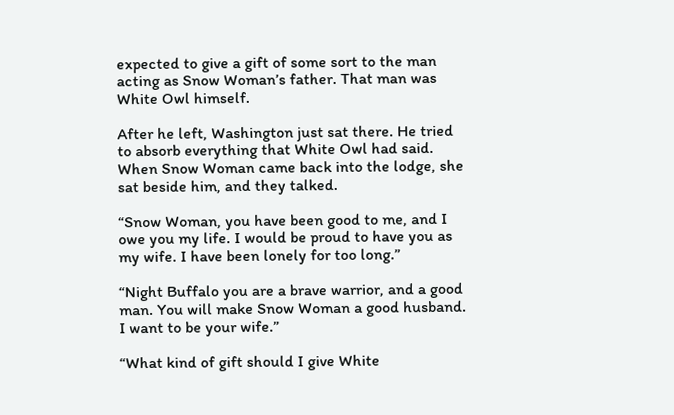expected to give a gift of some sort to the man acting as Snow Woman’s father. That man was White Owl himself.

After he left, Washington just sat there. He tried to absorb everything that White Owl had said. When Snow Woman came back into the lodge, she sat beside him, and they talked.

“Snow Woman, you have been good to me, and I owe you my life. I would be proud to have you as my wife. I have been lonely for too long.”

“Night Buffalo you are a brave warrior, and a good man. You will make Snow Woman a good husband. I want to be your wife.”

“What kind of gift should I give White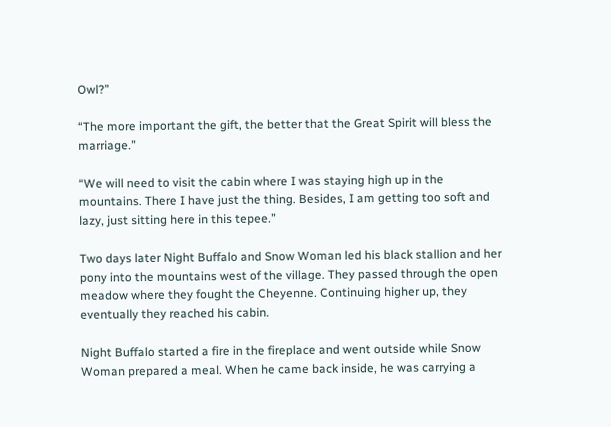Owl?”

“The more important the gift, the better that the Great Spirit will bless the marriage.”

“We will need to visit the cabin where I was staying high up in the mountains. There I have just the thing. Besides, I am getting too soft and lazy, just sitting here in this tepee.”

Two days later Night Buffalo and Snow Woman led his black stallion and her pony into the mountains west of the village. They passed through the open meadow where they fought the Cheyenne. Continuing higher up, they eventually they reached his cabin.

Night Buffalo started a fire in the fireplace and went outside while Snow Woman prepared a meal. When he came back inside, he was carrying a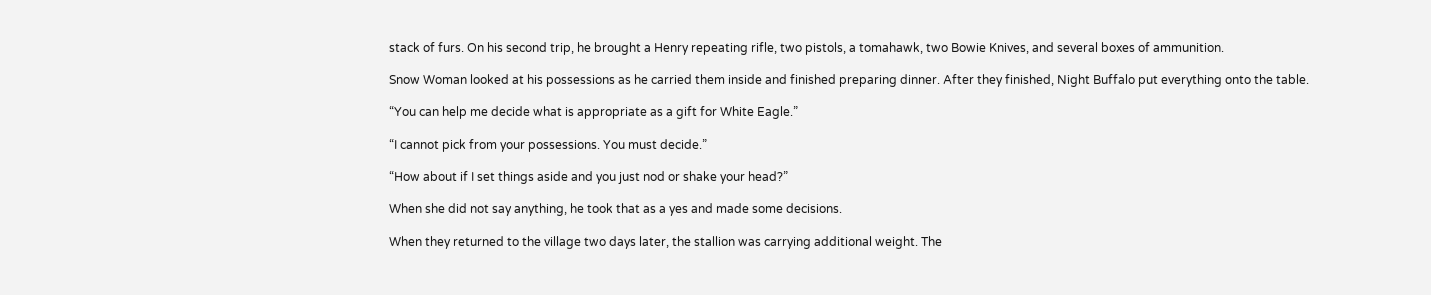stack of furs. On his second trip, he brought a Henry repeating rifle, two pistols, a tomahawk, two Bowie Knives, and several boxes of ammunition.

Snow Woman looked at his possessions as he carried them inside and finished preparing dinner. After they finished, Night Buffalo put everything onto the table.

“You can help me decide what is appropriate as a gift for White Eagle.”

“I cannot pick from your possessions. You must decide.”

“How about if I set things aside and you just nod or shake your head?”

When she did not say anything, he took that as a yes and made some decisions.

When they returned to the village two days later, the stallion was carrying additional weight. The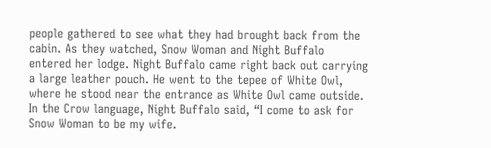people gathered to see what they had brought back from the cabin. As they watched, Snow Woman and Night Buffalo entered her lodge. Night Buffalo came right back out carrying a large leather pouch. He went to the tepee of White Owl, where he stood near the entrance as White Owl came outside. In the Crow language, Night Buffalo said, “I come to ask for Snow Woman to be my wife.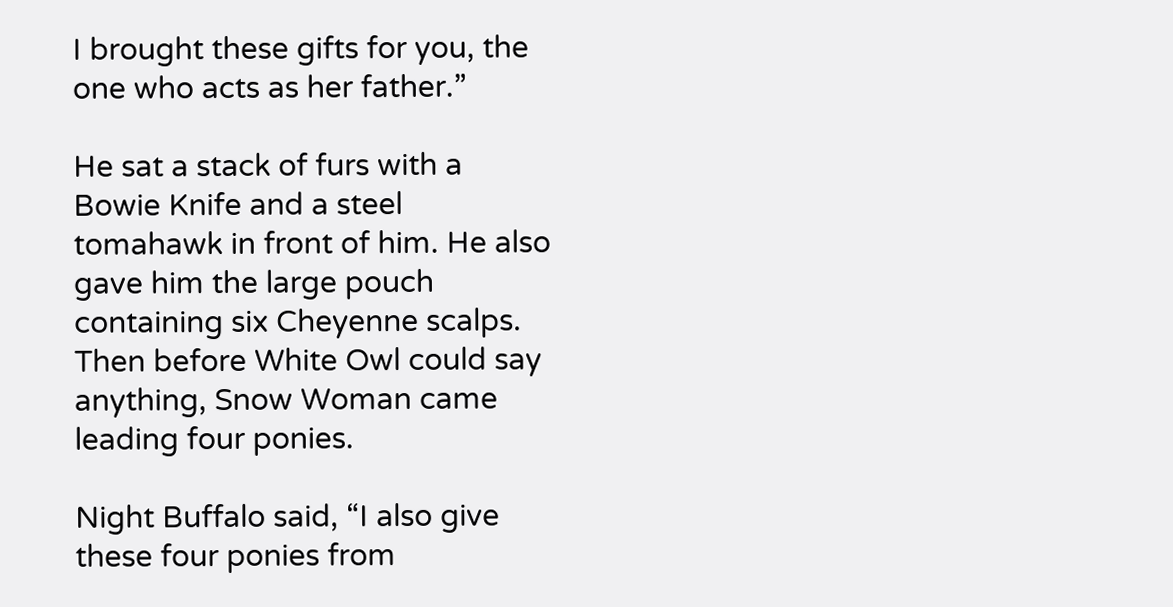I brought these gifts for you, the one who acts as her father.”

He sat a stack of furs with a Bowie Knife and a steel tomahawk in front of him. He also gave him the large pouch containing six Cheyenne scalps. Then before White Owl could say anything, Snow Woman came leading four ponies.

Night Buffalo said, “I also give these four ponies from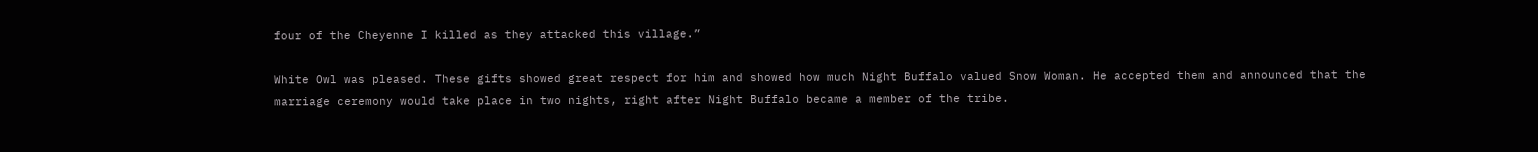four of the Cheyenne I killed as they attacked this village.”

White Owl was pleased. These gifts showed great respect for him and showed how much Night Buffalo valued Snow Woman. He accepted them and announced that the marriage ceremony would take place in two nights, right after Night Buffalo became a member of the tribe.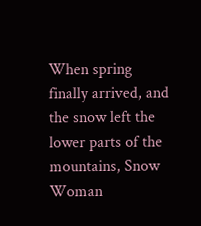When spring finally arrived, and the snow left the lower parts of the mountains, Snow Woman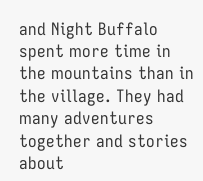and Night Buffalo spent more time in the mountains than in the village. They had many adventures together and stories about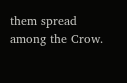them spread among the Crow.